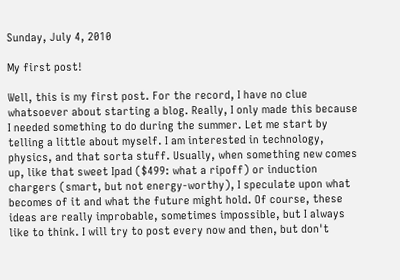Sunday, July 4, 2010

My first post!

Well, this is my first post. For the record, I have no clue whatsoever about starting a blog. Really, I only made this because I needed something to do during the summer. Let me start by telling a little about myself. I am interested in technology, physics, and that sorta stuff. Usually, when something new comes up, like that sweet Ipad ($499: what a ripoff) or induction chargers (smart, but not energy-worthy), I speculate upon what becomes of it and what the future might hold. Of course, these ideas are really improbable, sometimes impossible, but I always like to think. I will try to post every now and then, but don't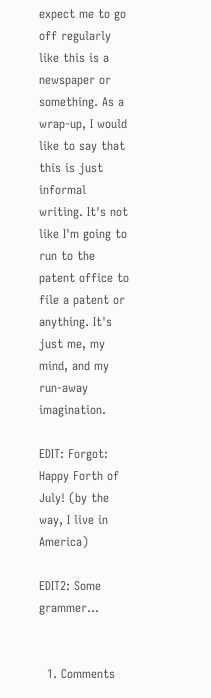expect me to go off regularly like this is a newspaper or something. As a wrap-up, I would like to say that this is just informal writing. It's not like I'm going to run to the patent office to file a patent or anything. It's just me, my mind, and my run-away imagination.

EDIT: Forgot: Happy Forth of July! (by the way, I live in America)

EDIT2: Some grammer...


  1. Comments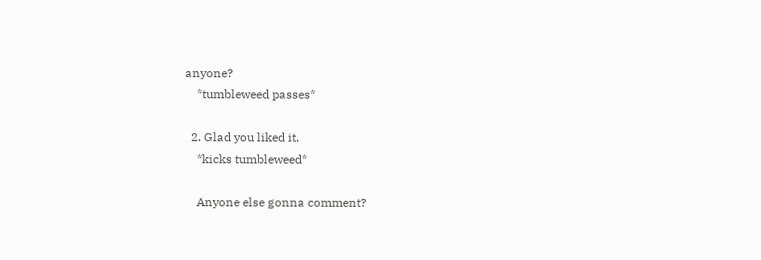anyone?
    *tumbleweed passes*

  2. Glad you liked it.
    *kicks tumbleweed*

    Anyone else gonna comment?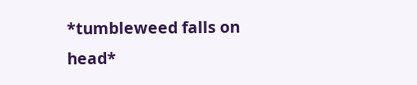*tumbleweed falls on head*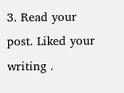3. Read your post. Liked your writing .